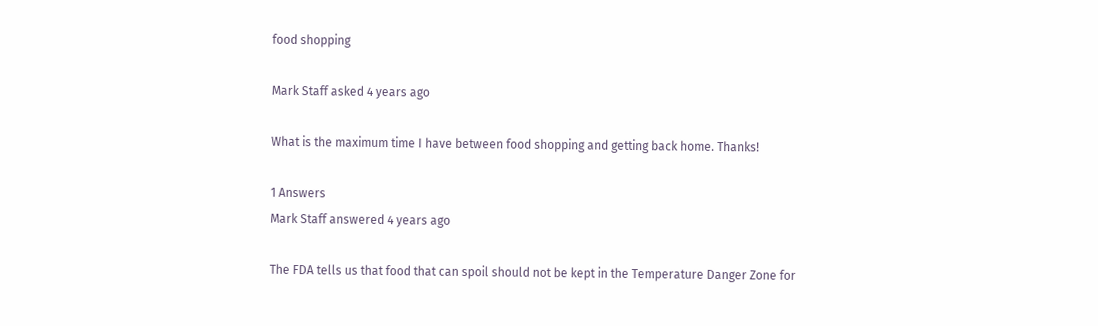food shopping

Mark Staff asked 4 years ago

What is the maximum time I have between food shopping and getting back home. Thanks!

1 Answers
Mark Staff answered 4 years ago

The FDA tells us that food that can spoil should not be kept in the Temperature Danger Zone for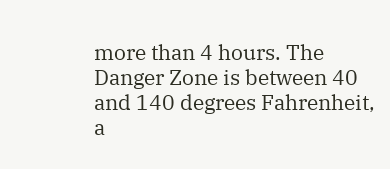more than 4 hours. The Danger Zone is between 40 and 140 degrees Fahrenheit, a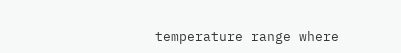temperature range where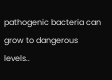pathogenic bacteria can grow to dangerous levels..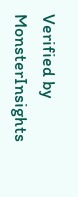Verified by MonsterInsights